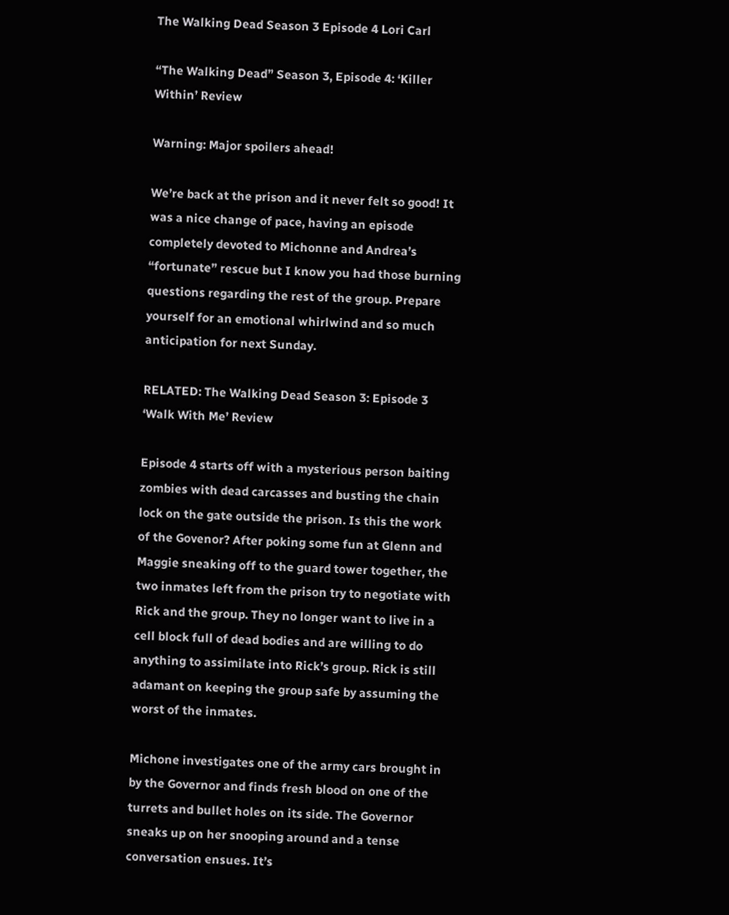The Walking Dead Season 3 Episode 4 Lori Carl

“The Walking Dead” Season 3, Episode 4: ‘Killer Within’ Review

Warning: Major spoilers ahead!

We’re back at the prison and it never felt so good! It was a nice change of pace, having an episode completely devoted to Michonne and Andrea’s “fortunate” rescue but I know you had those burning questions regarding the rest of the group. Prepare yourself for an emotional whirlwind and so much anticipation for next Sunday.

RELATED: The Walking Dead Season 3: Episode 3 ‘Walk With Me’ Review

Episode 4 starts off with a mysterious person baiting zombies with dead carcasses and busting the chain lock on the gate outside the prison. Is this the work of the Govenor? After poking some fun at Glenn and Maggie sneaking off to the guard tower together, the two inmates left from the prison try to negotiate with Rick and the group. They no longer want to live in a cell block full of dead bodies and are willing to do anything to assimilate into Rick’s group. Rick is still adamant on keeping the group safe by assuming the worst of the inmates.

Michone investigates one of the army cars brought in by the Governor and finds fresh blood on one of the turrets and bullet holes on its side. The Governor sneaks up on her snooping around and a tense conversation ensues. It’s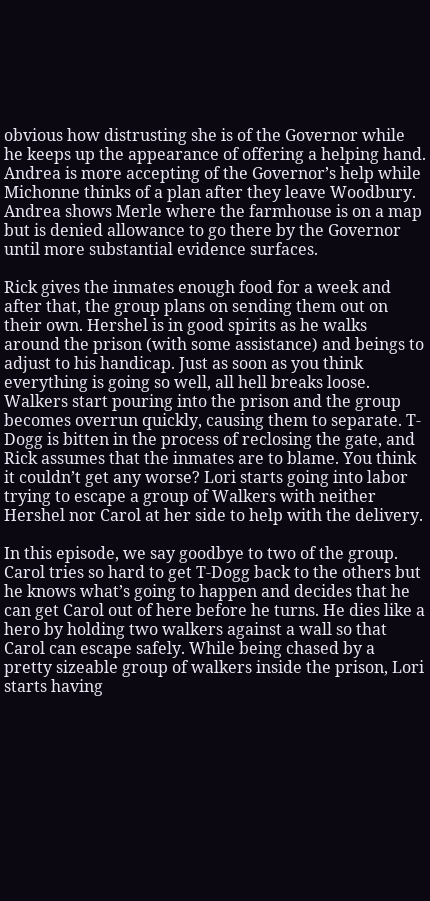obvious how distrusting she is of the Governor while he keeps up the appearance of offering a helping hand. Andrea is more accepting of the Governor’s help while Michonne thinks of a plan after they leave Woodbury. Andrea shows Merle where the farmhouse is on a map but is denied allowance to go there by the Governor until more substantial evidence surfaces.

Rick gives the inmates enough food for a week and after that, the group plans on sending them out on their own. Hershel is in good spirits as he walks around the prison (with some assistance) and beings to adjust to his handicap. Just as soon as you think everything is going so well, all hell breaks loose. Walkers start pouring into the prison and the group becomes overrun quickly, causing them to separate. T-Dogg is bitten in the process of reclosing the gate, and Rick assumes that the inmates are to blame. You think it couldn’t get any worse? Lori starts going into labor trying to escape a group of Walkers with neither Hershel nor Carol at her side to help with the delivery.

In this episode, we say goodbye to two of the group. Carol tries so hard to get T-Dogg back to the others but he knows what’s going to happen and decides that he can get Carol out of here before he turns. He dies like a hero by holding two walkers against a wall so that Carol can escape safely. While being chased by a pretty sizeable group of walkers inside the prison, Lori starts having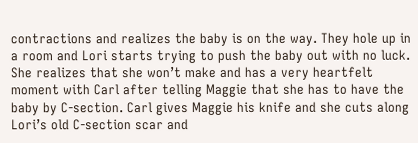contractions and realizes the baby is on the way. They hole up in a room and Lori starts trying to push the baby out with no luck. She realizes that she won’t make and has a very heartfelt moment with Carl after telling Maggie that she has to have the baby by C-section. Carl gives Maggie his knife and she cuts along Lori’s old C-section scar and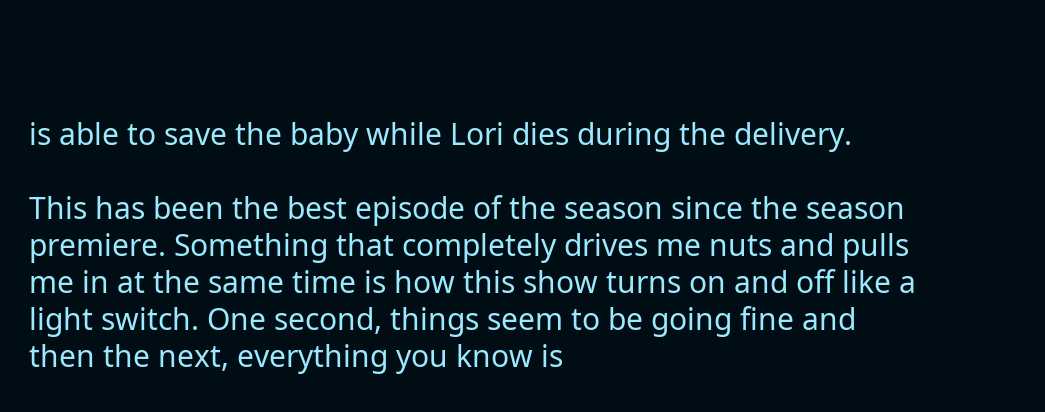is able to save the baby while Lori dies during the delivery.

This has been the best episode of the season since the season premiere. Something that completely drives me nuts and pulls me in at the same time is how this show turns on and off like a light switch. One second, things seem to be going fine and then the next, everything you know is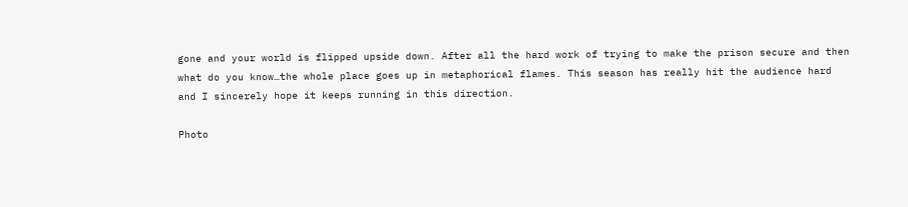gone and your world is flipped upside down. After all the hard work of trying to make the prison secure and then what do you know…the whole place goes up in metaphorical flames. This season has really hit the audience hard and I sincerely hope it keeps running in this direction.

Photo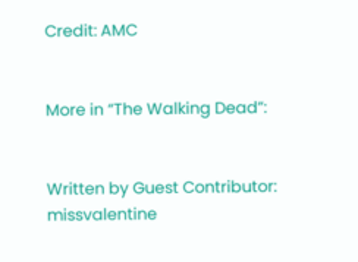Credit: AMC


More in “The Walking Dead”:


Written by Guest Contributor: missvalentine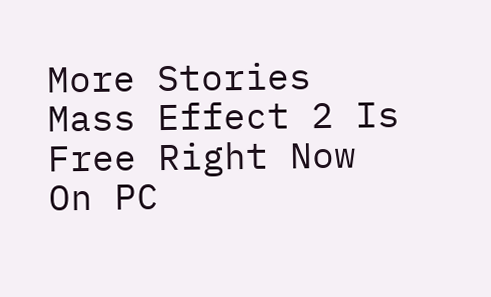More Stories
Mass Effect 2 Is Free Right Now On PC